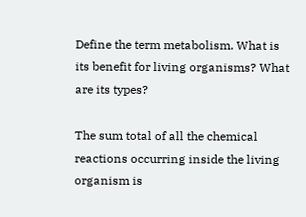Define the term metabolism. What is its benefit for living organisms? What are its types?

The sum total of all the chemical reactions occurring inside the living organism is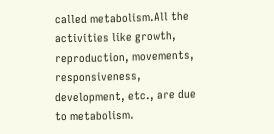called metabolism.All the activities like growth, reproduction, movements, responsiveness, development, etc., are due to metabolism.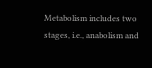Metabolism includes two stages, i.e., anabolism and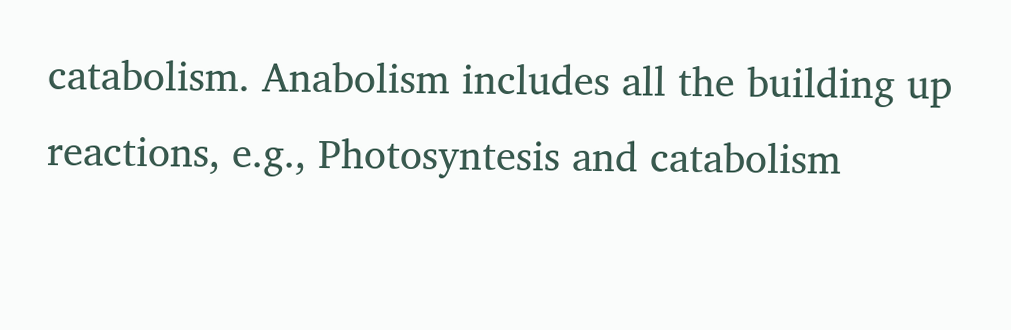catabolism. Anabolism includes all the building up reactions, e.g., Photosyntesis and catabolism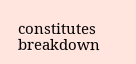constitutes breakdown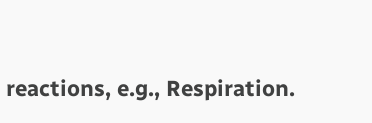reactions, e.g., Respiration.